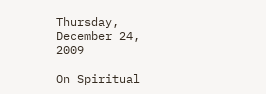Thursday, December 24, 2009

On Spiritual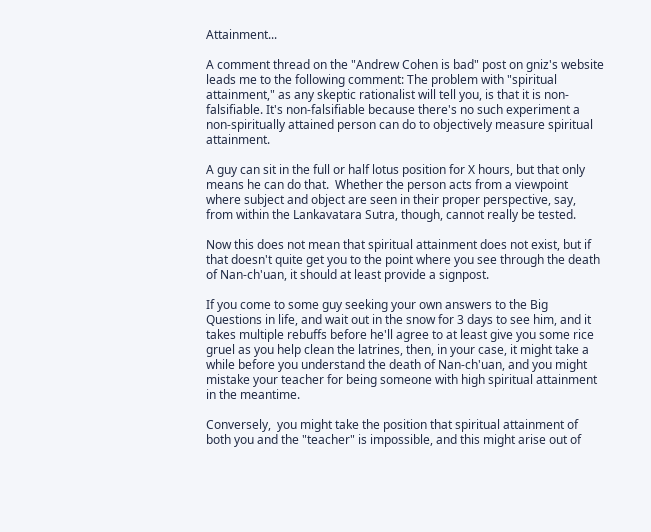Attainment...

A comment thread on the "Andrew Cohen is bad" post on gniz's website leads me to the following comment: The problem with "spiritual attainment," as any skeptic rationalist will tell you, is that it is non-falsifiable. It's non-falsifiable because there's no such experiment a non-spiritually attained person can do to objectively measure spiritual attainment.

A guy can sit in the full or half lotus position for X hours, but that only means he can do that.  Whether the person acts from a viewpoint where subject and object are seen in their proper perspective, say, from within the Lankavatara Sutra, though, cannot really be tested.

Now this does not mean that spiritual attainment does not exist, but if that doesn't quite get you to the point where you see through the death of Nan-ch'uan, it should at least provide a signpost.

If you come to some guy seeking your own answers to the Big Questions in life, and wait out in the snow for 3 days to see him, and it takes multiple rebuffs before he'll agree to at least give you some rice gruel as you help clean the latrines, then, in your case, it might take a while before you understand the death of Nan-ch'uan, and you might mistake your teacher for being someone with high spiritual attainment in the meantime.

Conversely,  you might take the position that spiritual attainment of both you and the "teacher" is impossible, and this might arise out of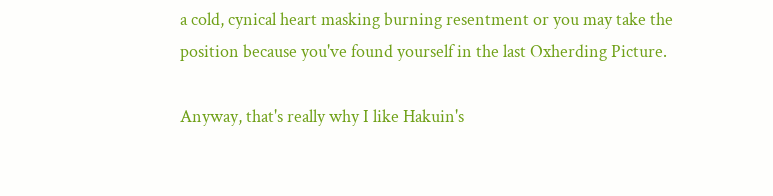a cold, cynical heart masking burning resentment or you may take the position because you've found yourself in the last Oxherding Picture.

Anyway, that's really why I like Hakuin's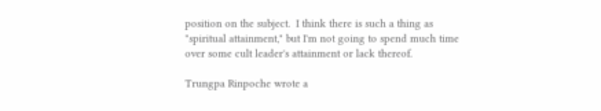position on the subject.  I think there is such a thing as "spiritual attainment," but I'm not going to spend much time over some cult leader's attainment or lack thereof.

Trungpa Rinpoche wrote a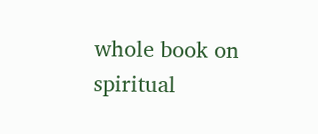whole book on spiritual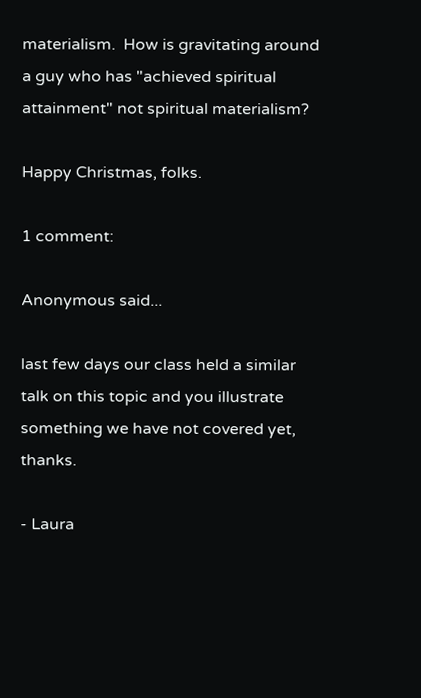materialism.  How is gravitating around a guy who has "achieved spiritual attainment" not spiritual materialism?

Happy Christmas, folks.

1 comment:

Anonymous said...

last few days our class held a similar talk on this topic and you illustrate something we have not covered yet, thanks.

- Laura